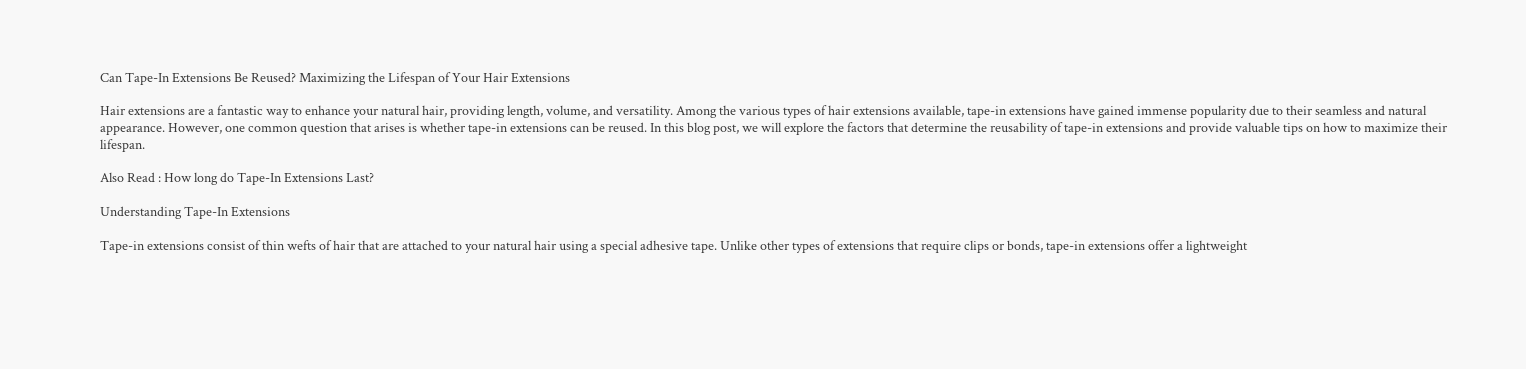Can Tape-In Extensions Be Reused? Maximizing the Lifespan of Your Hair Extensions

Hair extensions are a fantastic way to enhance your natural hair, providing length, volume, and versatility. Among the various types of hair extensions available, tape-in extensions have gained immense popularity due to their seamless and natural appearance. However, one common question that arises is whether tape-in extensions can be reused. In this blog post, we will explore the factors that determine the reusability of tape-in extensions and provide valuable tips on how to maximize their lifespan.

Also Read : How long do Tape-In Extensions Last?

Understanding Tape-In Extensions

Tape-in extensions consist of thin wefts of hair that are attached to your natural hair using a special adhesive tape. Unlike other types of extensions that require clips or bonds, tape-in extensions offer a lightweight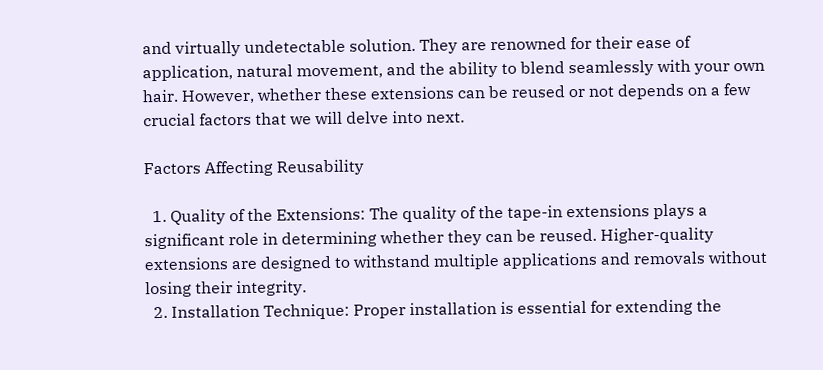and virtually undetectable solution. They are renowned for their ease of application, natural movement, and the ability to blend seamlessly with your own hair. However, whether these extensions can be reused or not depends on a few crucial factors that we will delve into next.

Factors Affecting Reusability

  1. Quality of the Extensions: The quality of the tape-in extensions plays a significant role in determining whether they can be reused. Higher-quality extensions are designed to withstand multiple applications and removals without losing their integrity.
  2. Installation Technique: Proper installation is essential for extending the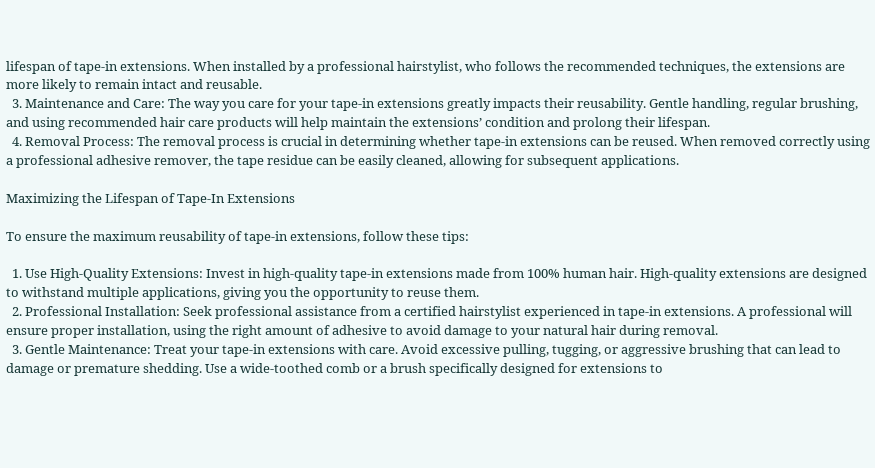lifespan of tape-in extensions. When installed by a professional hairstylist, who follows the recommended techniques, the extensions are more likely to remain intact and reusable.
  3. Maintenance and Care: The way you care for your tape-in extensions greatly impacts their reusability. Gentle handling, regular brushing, and using recommended hair care products will help maintain the extensions’ condition and prolong their lifespan.
  4. Removal Process: The removal process is crucial in determining whether tape-in extensions can be reused. When removed correctly using a professional adhesive remover, the tape residue can be easily cleaned, allowing for subsequent applications.

Maximizing the Lifespan of Tape-In Extensions

To ensure the maximum reusability of tape-in extensions, follow these tips:

  1. Use High-Quality Extensions: Invest in high-quality tape-in extensions made from 100% human hair. High-quality extensions are designed to withstand multiple applications, giving you the opportunity to reuse them.
  2. Professional Installation: Seek professional assistance from a certified hairstylist experienced in tape-in extensions. A professional will ensure proper installation, using the right amount of adhesive to avoid damage to your natural hair during removal.
  3. Gentle Maintenance: Treat your tape-in extensions with care. Avoid excessive pulling, tugging, or aggressive brushing that can lead to damage or premature shedding. Use a wide-toothed comb or a brush specifically designed for extensions to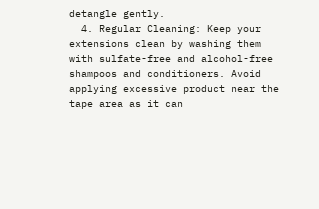detangle gently.
  4. Regular Cleaning: Keep your extensions clean by washing them with sulfate-free and alcohol-free shampoos and conditioners. Avoid applying excessive product near the tape area as it can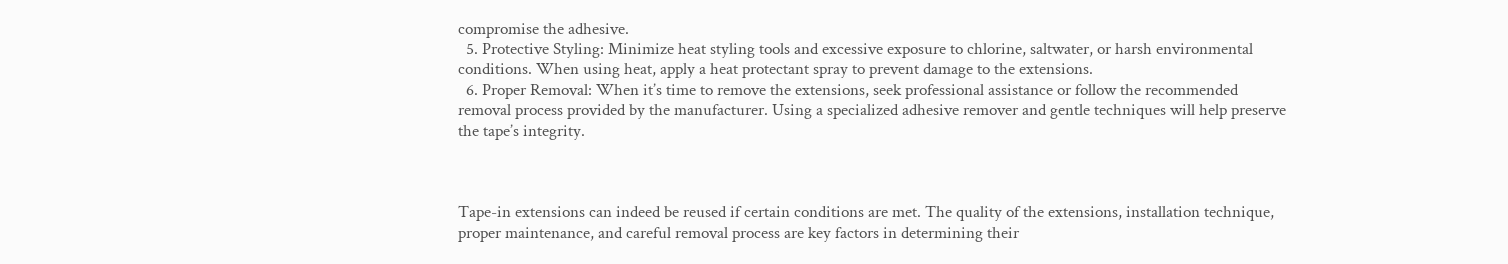compromise the adhesive.
  5. Protective Styling: Minimize heat styling tools and excessive exposure to chlorine, saltwater, or harsh environmental conditions. When using heat, apply a heat protectant spray to prevent damage to the extensions.
  6. Proper Removal: When it’s time to remove the extensions, seek professional assistance or follow the recommended removal process provided by the manufacturer. Using a specialized adhesive remover and gentle techniques will help preserve the tape’s integrity.



Tape-in extensions can indeed be reused if certain conditions are met. The quality of the extensions, installation technique, proper maintenance, and careful removal process are key factors in determining their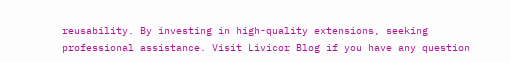reusability. By investing in high-quality extensions, seeking professional assistance. Visit Livicor Blog if you have any question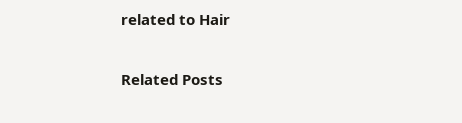related to Hair

Related Posts